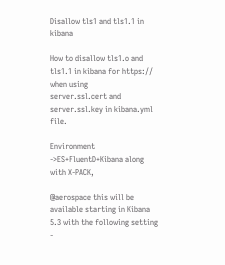Disallow tls1 and tls1.1 in kibana

How to disallow tls1.o and tls1.1 in kibana for https:// when using
server.ssl.cert and server.ssl.key in kibana.yml file.

Environment ->ES+FluentD+Kibana along with X-PACK,

@aerospace this will be available starting in Kibana 5.3 with the following setting -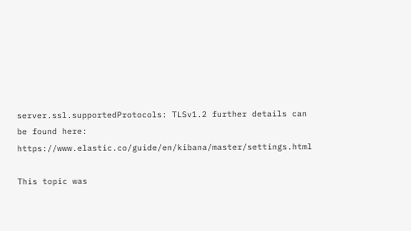server.ssl.supportedProtocols: TLSv1.2 further details can be found here: https://www.elastic.co/guide/en/kibana/master/settings.html

This topic was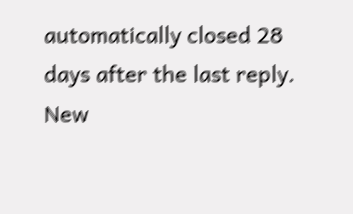automatically closed 28 days after the last reply. New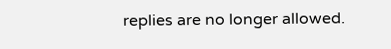replies are no longer allowed.